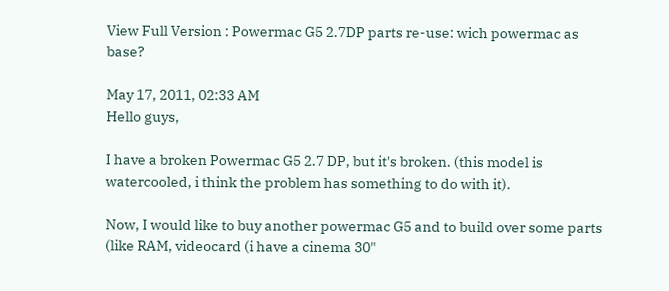View Full Version : Powermac G5 2.7DP parts re-use: wich powermac as base?

May 17, 2011, 02:33 AM
Hello guys,

I have a broken Powermac G5 2.7 DP, but it's broken. (this model is watercooled, i think the problem has something to do with it).

Now, I would like to buy another powermac G5 and to build over some parts (like RAM, videocard (i have a cinema 30"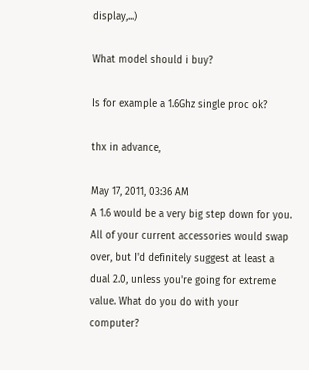display,...)

What model should i buy?

Is for example a 1.6Ghz single proc ok?

thx in advance,

May 17, 2011, 03:36 AM
A 1.6 would be a very big step down for you. All of your current accessories would swap over, but I'd definitely suggest at least a dual 2.0, unless you're going for extreme value. What do you do with your computer?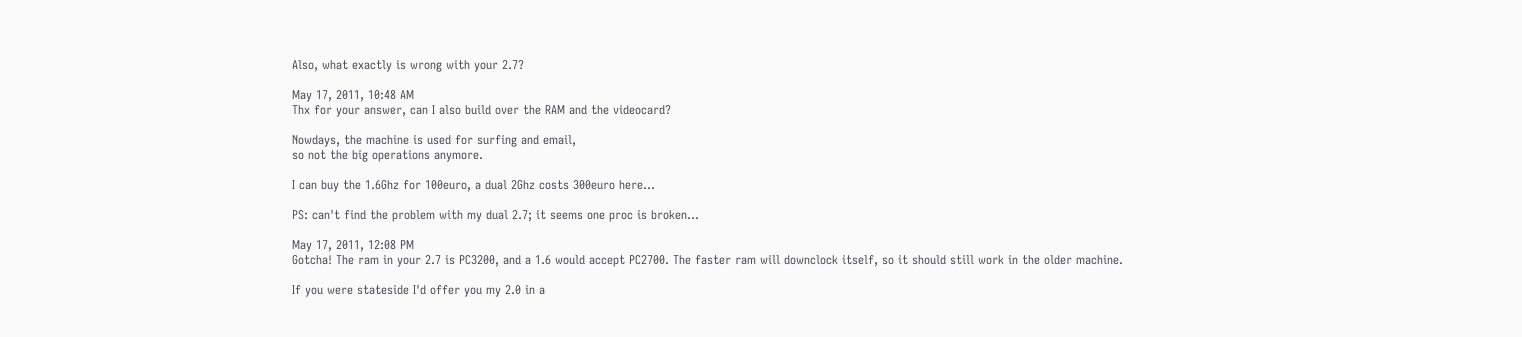Also, what exactly is wrong with your 2.7?

May 17, 2011, 10:48 AM
Thx for your answer, can I also build over the RAM and the videocard?

Nowdays, the machine is used for surfing and email,
so not the big operations anymore.

I can buy the 1.6Ghz for 100euro, a dual 2Ghz costs 300euro here...

PS: can't find the problem with my dual 2.7; it seems one proc is broken...

May 17, 2011, 12:08 PM
Gotcha! The ram in your 2.7 is PC3200, and a 1.6 would accept PC2700. The faster ram will downclock itself, so it should still work in the older machine.

If you were stateside I'd offer you my 2.0 in a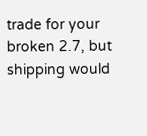trade for your broken 2.7, but shipping would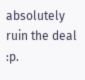absolutely ruin the deal :p.